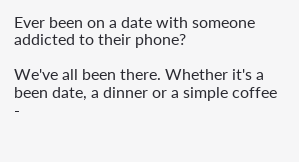Ever been on a date with someone addicted to their phone?

We've all been there. Whether it's a been date, a dinner or a simple coffee -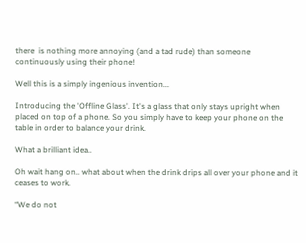there  is nothing more annoying (and a tad rude) than someone continuously using their phone!

Well this is a simply ingenious invention...

Introducing the 'Offline Glass'. It's a glass that only stays upright when placed on top of a phone. So you simply have to keep your phone on the table in order to balance your drink.

What a brilliant idea..

Oh wait hang on.. what about when the drink drips all over your phone and it ceases to work.

“We do not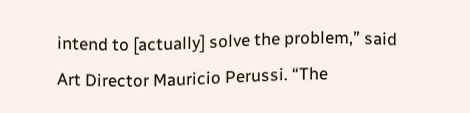intend to [actually] solve the problem,” said Art Director Mauricio Perussi. “The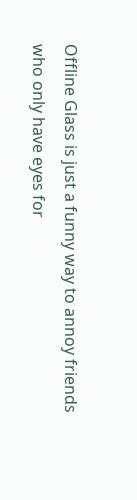Offline Glass is just a funny way to annoy friends who only have eyes for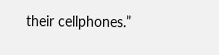their cellphones.”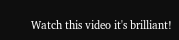Watch this video it's brilliant!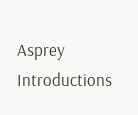Asprey Introductions